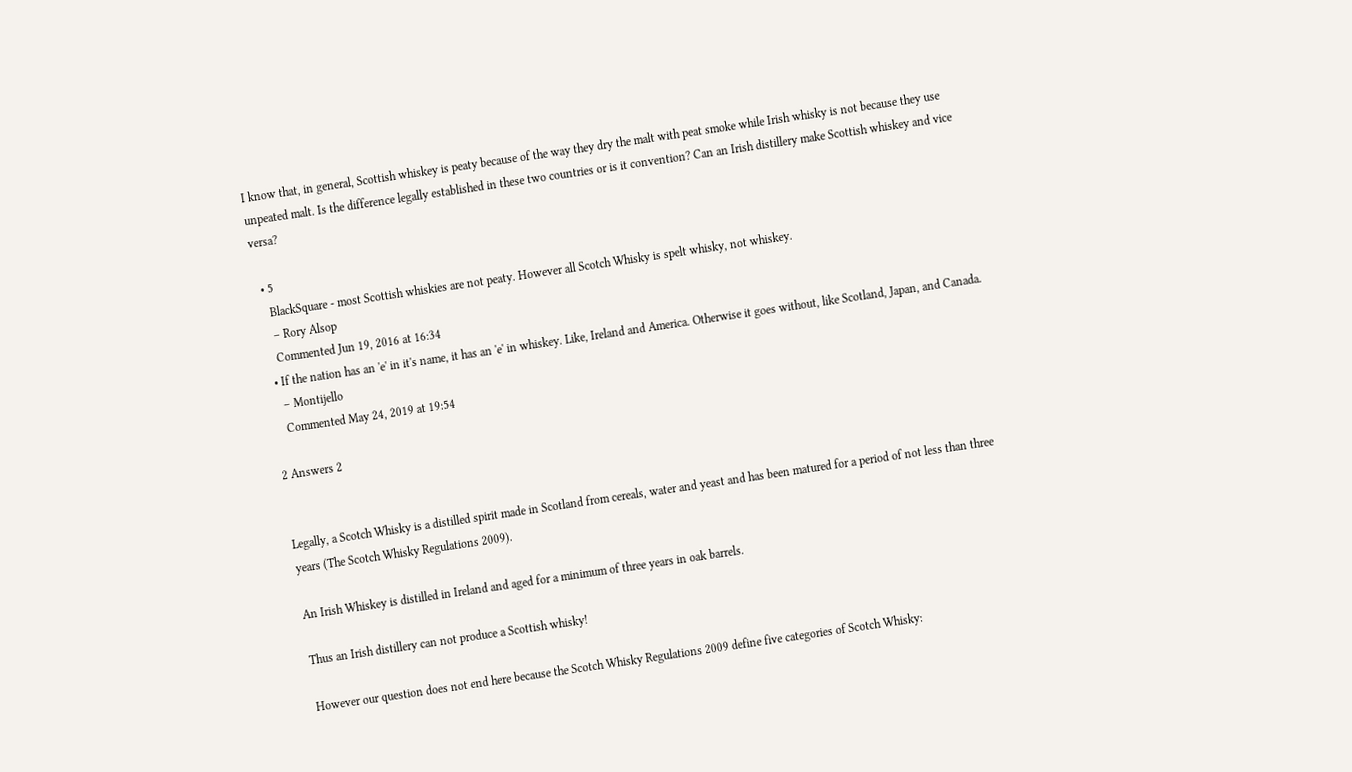I know that, in general, Scottish whiskey is peaty because of the way they dry the malt with peat smoke while Irish whisky is not because they use unpeated malt. Is the difference legally established in these two countries or is it convention? Can an Irish distillery make Scottish whiskey and vice versa?

  • 5
    BlackSquare - most Scottish whiskies are not peaty. However all Scotch Whisky is spelt whisky, not whiskey.
    – Rory Alsop
    Commented Jun 19, 2016 at 16:34
  • If the nation has an 'e' in it's name, it has an 'e' in whiskey. Like, Ireland and America. Otherwise it goes without, like Scotland, Japan, and Canada.
    – Montijello
    Commented May 24, 2019 at 19:54

2 Answers 2


Legally, a Scotch Whisky is a distilled spirit made in Scotland from cereals, water and yeast and has been matured for a period of not less than three years (The Scotch Whisky Regulations 2009).

An Irish Whiskey is distilled in Ireland and aged for a minimum of three years in oak barrels.

Thus an Irish distillery can not produce a Scottish whisky!

However our question does not end here because the Scotch Whisky Regulations 2009 define five categories of Scotch Whisky: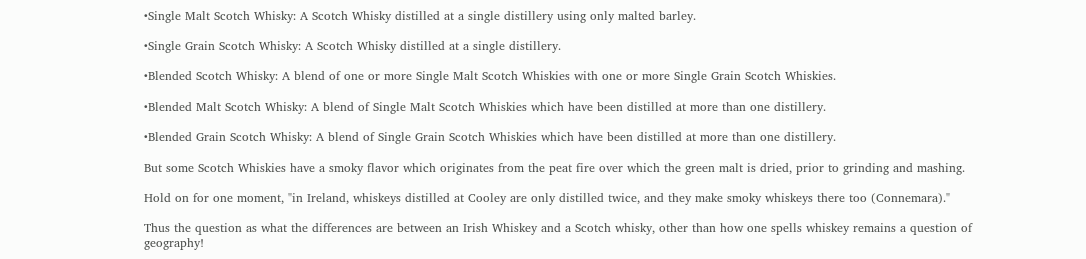•Single Malt Scotch Whisky: A Scotch Whisky distilled at a single distillery using only malted barley.

•Single Grain Scotch Whisky: A Scotch Whisky distilled at a single distillery.

•Blended Scotch Whisky: A blend of one or more Single Malt Scotch Whiskies with one or more Single Grain Scotch Whiskies.

•Blended Malt Scotch Whisky: A blend of Single Malt Scotch Whiskies which have been distilled at more than one distillery.

•Blended Grain Scotch Whisky: A blend of Single Grain Scotch Whiskies which have been distilled at more than one distillery.

But some Scotch Whiskies have a smoky flavor which originates from the peat fire over which the green malt is dried, prior to grinding and mashing.

Hold on for one moment, "in Ireland, whiskeys distilled at Cooley are only distilled twice, and they make smoky whiskeys there too (Connemara)."

Thus the question as what the differences are between an Irish Whiskey and a Scotch whisky, other than how one spells whiskey remains a question of geography!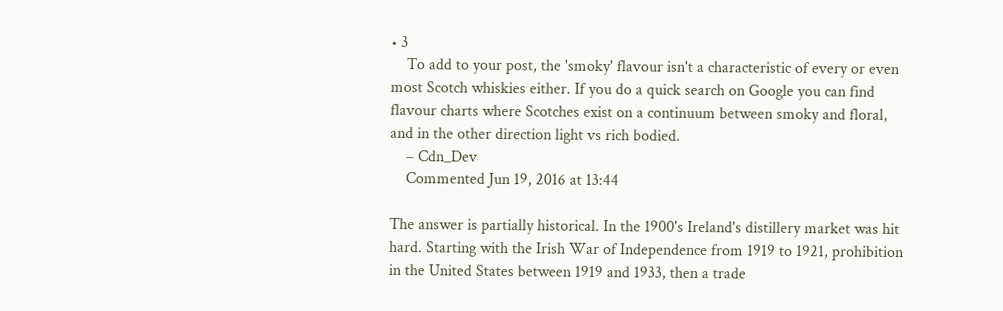• 3
    To add to your post, the 'smoky' flavour isn't a characteristic of every or even most Scotch whiskies either. If you do a quick search on Google you can find flavour charts where Scotches exist on a continuum between smoky and floral, and in the other direction light vs rich bodied.
    – Cdn_Dev
    Commented Jun 19, 2016 at 13:44

The answer is partially historical. In the 1900's Ireland's distillery market was hit hard. Starting with the Irish War of Independence from 1919 to 1921, prohibition in the United States between 1919 and 1933, then a trade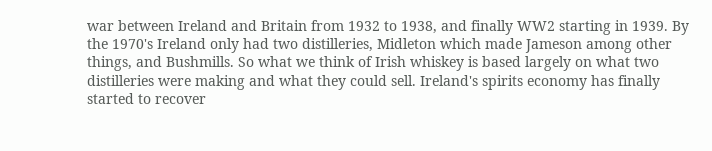war between Ireland and Britain from 1932 to 1938, and finally WW2 starting in 1939. By the 1970's Ireland only had two distilleries, Midleton which made Jameson among other things, and Bushmills. So what we think of Irish whiskey is based largely on what two distilleries were making and what they could sell. Ireland's spirits economy has finally started to recover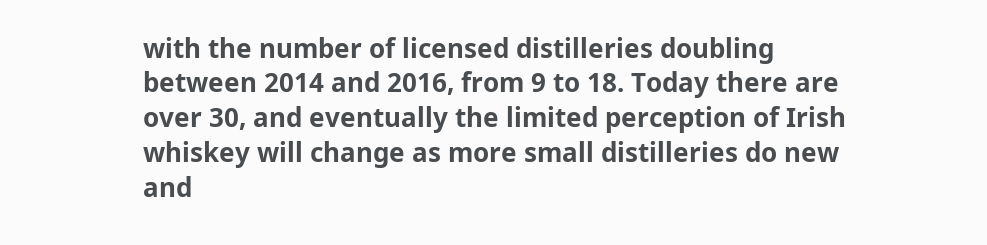with the number of licensed distilleries doubling between 2014 and 2016, from 9 to 18. Today there are over 30, and eventually the limited perception of Irish whiskey will change as more small distilleries do new and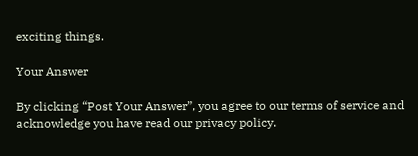exciting things.

Your Answer

By clicking “Post Your Answer”, you agree to our terms of service and acknowledge you have read our privacy policy.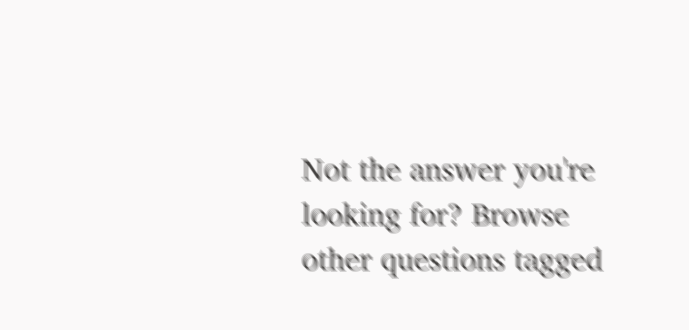Not the answer you're looking for? Browse other questions tagged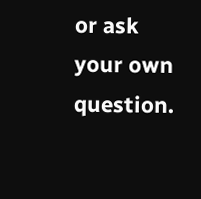or ask your own question.